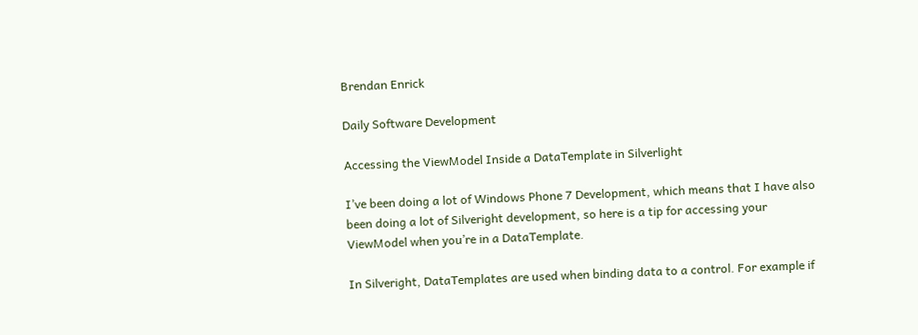Brendan Enrick

Daily Software Development

Accessing the ViewModel Inside a DataTemplate in Silverlight

I’ve been doing a lot of Windows Phone 7 Development, which means that I have also been doing a lot of Silveright development, so here is a tip for accessing your ViewModel when you’re in a DataTemplate.

In Silveright, DataTemplates are used when binding data to a control. For example if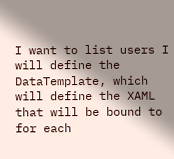I want to list users I will define the DataTemplate, which will define the XAML that will be bound to for each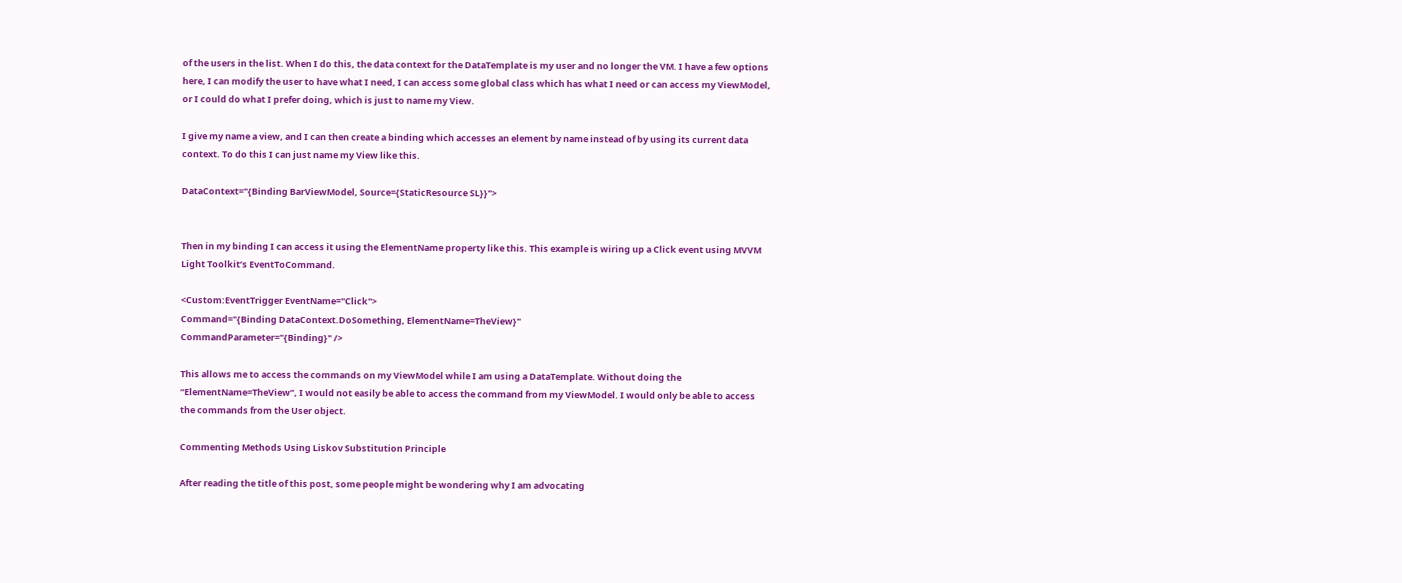of the users in the list. When I do this, the data context for the DataTemplate is my user and no longer the VM. I have a few options here, I can modify the user to have what I need, I can access some global class which has what I need or can access my ViewModel, or I could do what I prefer doing, which is just to name my View.

I give my name a view, and I can then create a binding which accesses an element by name instead of by using its current data context. To do this I can just name my View like this.

DataContext="{Binding BarViewModel, Source={StaticResource SL}}">


Then in my binding I can access it using the ElementName property like this. This example is wiring up a Click event using MVVM Light Toolkit’s EventToCommand.

<Custom:EventTrigger EventName="Click">
Command="{Binding DataContext.DoSomething, ElementName=TheView}"
CommandParameter="{Binding}" />

This allows me to access the commands on my ViewModel while I am using a DataTemplate. Without doing the “ElementName=TheView”, I would not easily be able to access the command from my ViewModel. I would only be able to access the commands from the User object.

Commenting Methods Using Liskov Substitution Principle

After reading the title of this post, some people might be wondering why I am advocating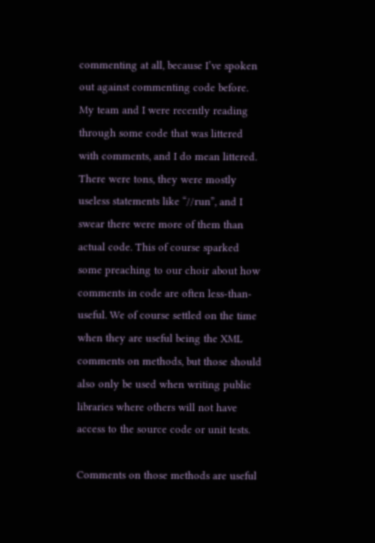commenting at all, because I’ve spoken out against commenting code before. My team and I were recently reading through some code that was littered with comments, and I do mean littered. There were tons, they were mostly useless statements like “//run”, and I swear there were more of them than actual code. This of course sparked some preaching to our choir about how comments in code are often less-than-useful. We of course settled on the time when they are useful being the XML comments on methods, but those should also only be used when writing public libraries where others will not have access to the source code or unit tests.

Comments on those methods are useful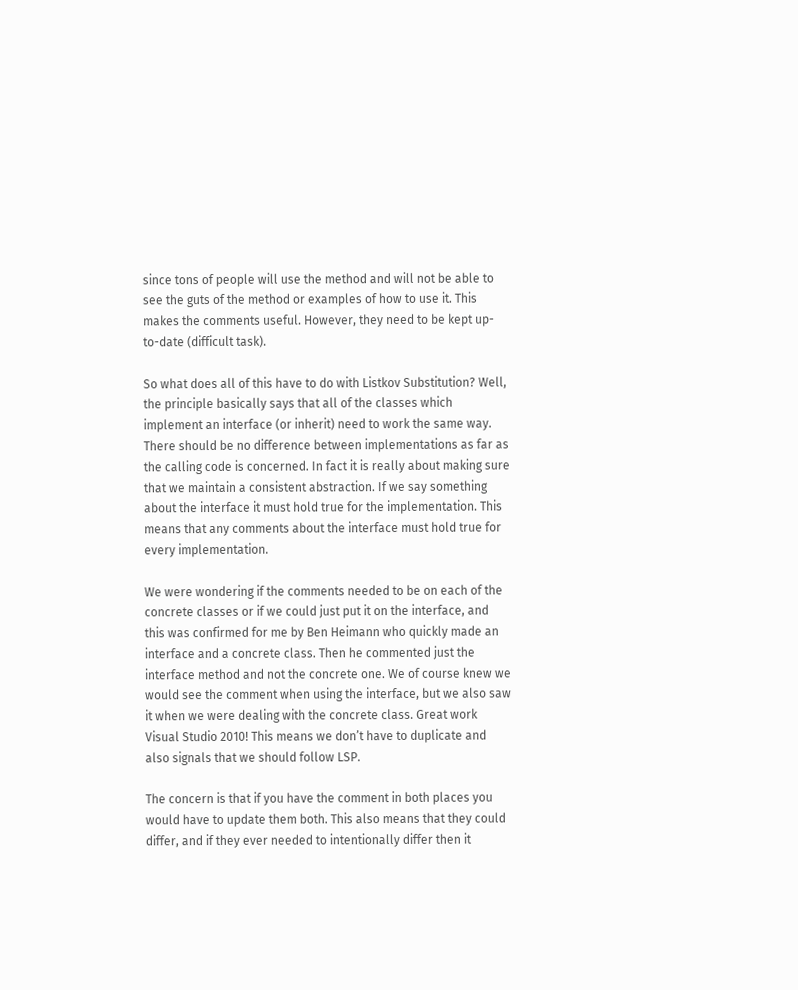since tons of people will use the method and will not be able to see the guts of the method or examples of how to use it. This makes the comments useful. However, they need to be kept up-to-date (difficult task).

So what does all of this have to do with Listkov Substitution? Well, the principle basically says that all of the classes which implement an interface (or inherit) need to work the same way. There should be no difference between implementations as far as the calling code is concerned. In fact it is really about making sure that we maintain a consistent abstraction. If we say something about the interface it must hold true for the implementation. This means that any comments about the interface must hold true for every implementation.

We were wondering if the comments needed to be on each of the concrete classes or if we could just put it on the interface, and this was confirmed for me by Ben Heimann who quickly made an interface and a concrete class. Then he commented just the interface method and not the concrete one. We of course knew we would see the comment when using the interface, but we also saw it when we were dealing with the concrete class. Great work Visual Studio 2010! This means we don’t have to duplicate and also signals that we should follow LSP.

The concern is that if you have the comment in both places you would have to update them both. This also means that they could differ, and if they ever needed to intentionally differ then it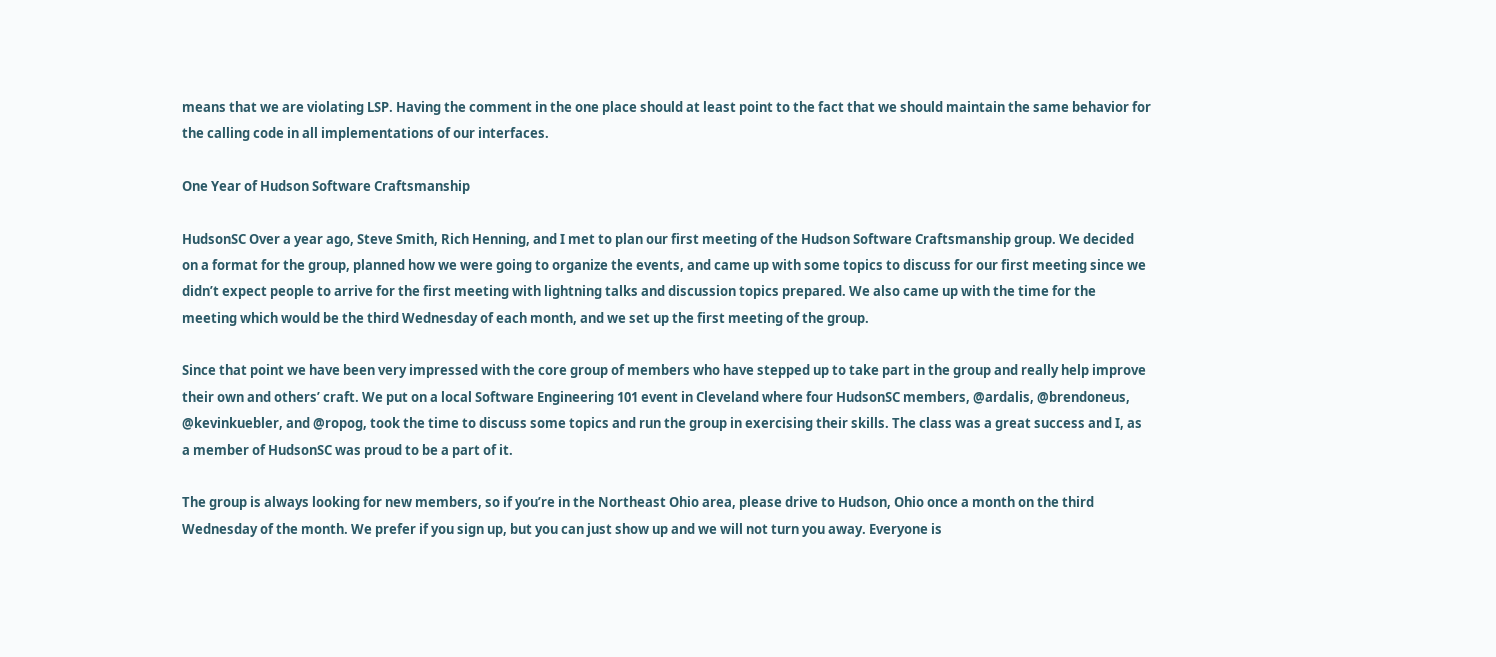means that we are violating LSP. Having the comment in the one place should at least point to the fact that we should maintain the same behavior for the calling code in all implementations of our interfaces.

One Year of Hudson Software Craftsmanship

HudsonSC Over a year ago, Steve Smith, Rich Henning, and I met to plan our first meeting of the Hudson Software Craftsmanship group. We decided on a format for the group, planned how we were going to organize the events, and came up with some topics to discuss for our first meeting since we didn’t expect people to arrive for the first meeting with lightning talks and discussion topics prepared. We also came up with the time for the meeting which would be the third Wednesday of each month, and we set up the first meeting of the group.

Since that point we have been very impressed with the core group of members who have stepped up to take part in the group and really help improve their own and others’ craft. We put on a local Software Engineering 101 event in Cleveland where four HudsonSC members, @ardalis, @brendoneus, @kevinkuebler, and @ropog, took the time to discuss some topics and run the group in exercising their skills. The class was a great success and I, as a member of HudsonSC was proud to be a part of it.

The group is always looking for new members, so if you’re in the Northeast Ohio area, please drive to Hudson, Ohio once a month on the third Wednesday of the month. We prefer if you sign up, but you can just show up and we will not turn you away. Everyone is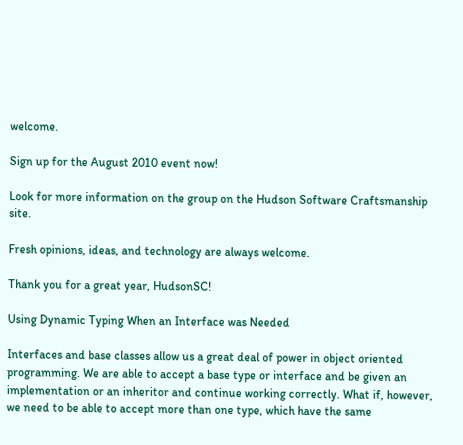welcome.

Sign up for the August 2010 event now!

Look for more information on the group on the Hudson Software Craftsmanship site.

Fresh opinions, ideas, and technology are always welcome.

Thank you for a great year, HudsonSC!

Using Dynamic Typing When an Interface was Needed

Interfaces and base classes allow us a great deal of power in object oriented programming. We are able to accept a base type or interface and be given an implementation or an inheritor and continue working correctly. What if, however, we need to be able to accept more than one type, which have the same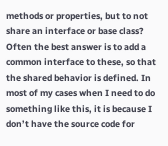methods or properties, but to not share an interface or base class? Often the best answer is to add a common interface to these, so that the shared behavior is defined. In most of my cases when I need to do something like this, it is because I don’t have the source code for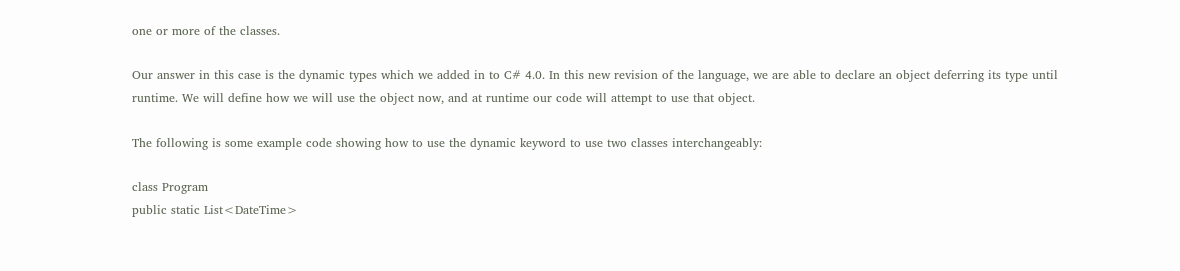one or more of the classes.

Our answer in this case is the dynamic types which we added in to C# 4.0. In this new revision of the language, we are able to declare an object deferring its type until runtime. We will define how we will use the object now, and at runtime our code will attempt to use that object.

The following is some example code showing how to use the dynamic keyword to use two classes interchangeably:

class Program
public static List<DateTime>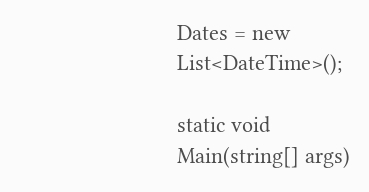Dates = new List<DateTime>();

static void Main(string[] args)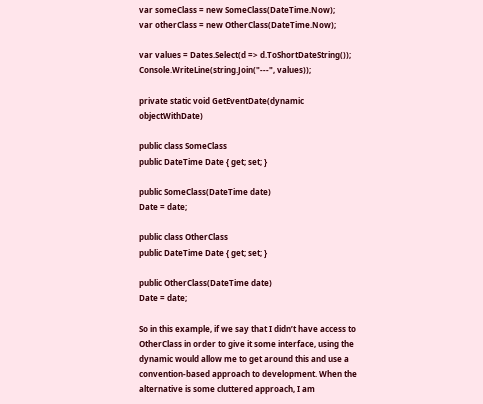var someClass = new SomeClass(DateTime.Now);
var otherClass = new OtherClass(DateTime.Now);

var values = Dates.Select(d => d.ToShortDateString());
Console.WriteLine(string.Join("---", values));

private static void GetEventDate(dynamic objectWithDate)

public class SomeClass
public DateTime Date { get; set; }

public SomeClass(DateTime date)
Date = date;

public class OtherClass
public DateTime Date { get; set; }

public OtherClass(DateTime date)
Date = date;

So in this example, if we say that I didn’t have access to OtherClass in order to give it some interface, using the dynamic would allow me to get around this and use a convention-based approach to development. When the alternative is some cluttered approach, I am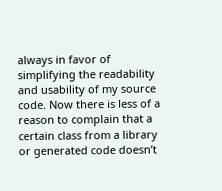always in favor of simplifying the readability and usability of my source code. Now there is less of a reason to complain that a certain class from a library or generated code doesn’t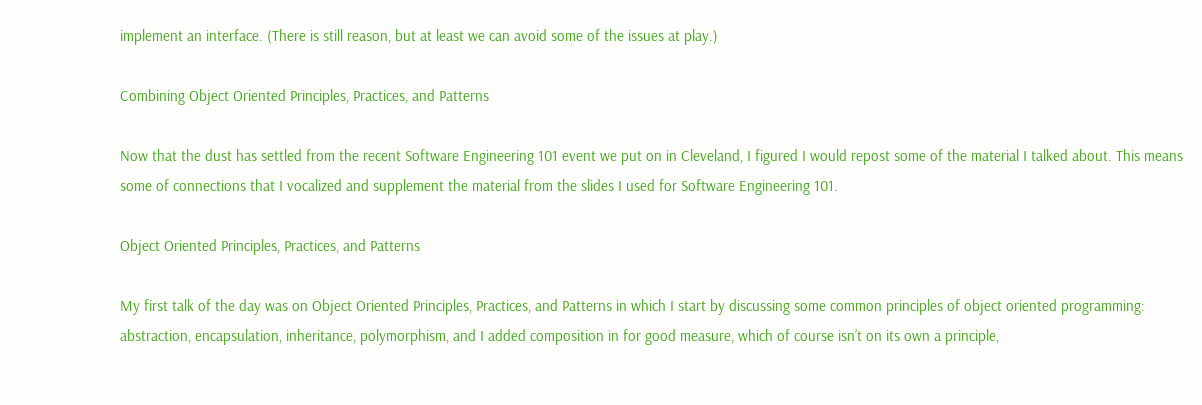implement an interface. (There is still reason, but at least we can avoid some of the issues at play.)

Combining Object Oriented Principles, Practices, and Patterns

Now that the dust has settled from the recent Software Engineering 101 event we put on in Cleveland, I figured I would repost some of the material I talked about. This means some of connections that I vocalized and supplement the material from the slides I used for Software Engineering 101.

Object Oriented Principles, Practices, and Patterns

My first talk of the day was on Object Oriented Principles, Practices, and Patterns in which I start by discussing some common principles of object oriented programming: abstraction, encapsulation, inheritance, polymorphism, and I added composition in for good measure, which of course isn’t on its own a principle,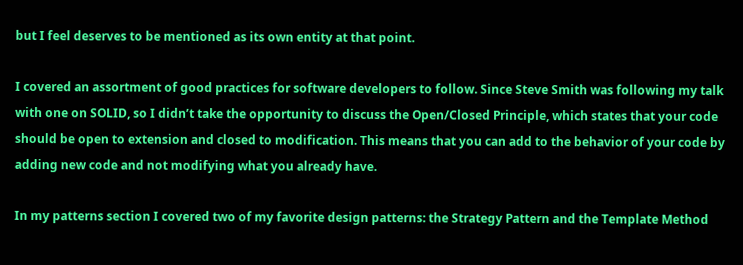but I feel deserves to be mentioned as its own entity at that point.

I covered an assortment of good practices for software developers to follow. Since Steve Smith was following my talk with one on SOLID, so I didn’t take the opportunity to discuss the Open/Closed Principle, which states that your code should be open to extension and closed to modification. This means that you can add to the behavior of your code by adding new code and not modifying what you already have.

In my patterns section I covered two of my favorite design patterns: the Strategy Pattern and the Template Method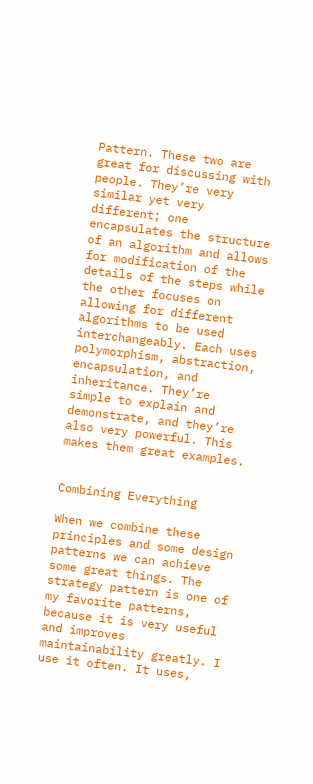Pattern. These two are great for discussing with people. They’re very similar yet very different; one encapsulates the structure of an algorithm and allows for modification of the details of the steps while the other focuses on allowing for different algorithms to be used interchangeably. Each uses polymorphism, abstraction, encapsulation, and inheritance. They’re simple to explain and demonstrate, and they’re also very powerful. This makes them great examples.


Combining Everything

When we combine these principles and some design patterns we can achieve some great things. The strategy pattern is one of my favorite patterns, because it is very useful and improves maintainability greatly. I use it often. It uses,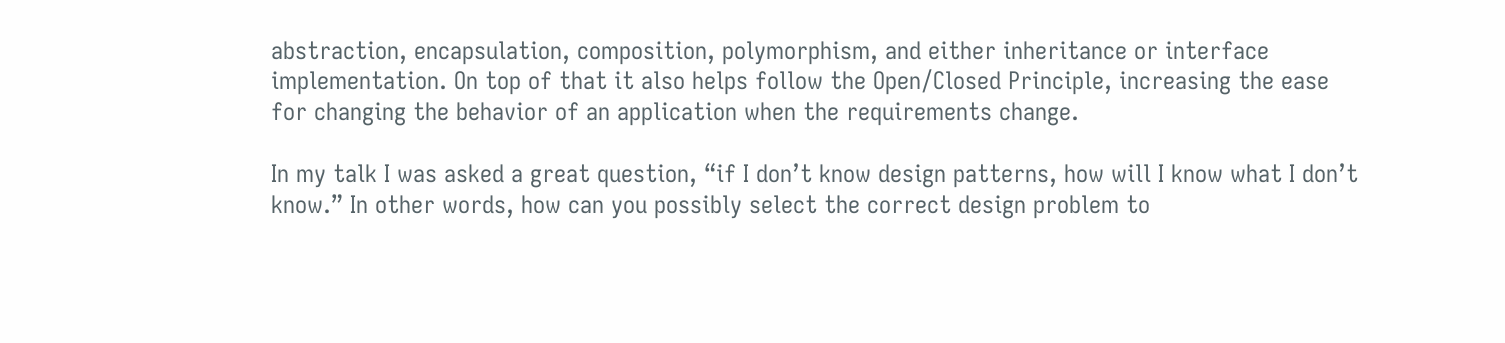abstraction, encapsulation, composition, polymorphism, and either inheritance or interface implementation. On top of that it also helps follow the Open/Closed Principle, increasing the ease for changing the behavior of an application when the requirements change.

In my talk I was asked a great question, “if I don’t know design patterns, how will I know what I don’t know.” In other words, how can you possibly select the correct design problem to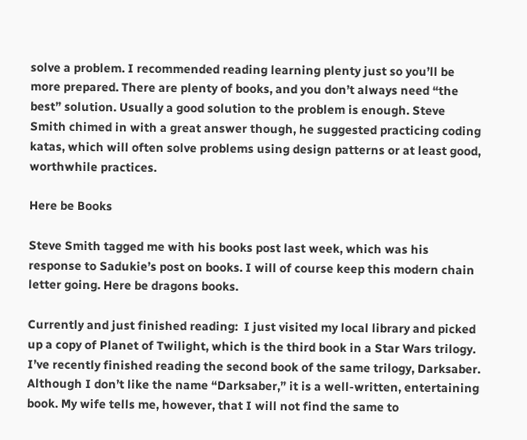solve a problem. I recommended reading learning plenty just so you’ll be more prepared. There are plenty of books, and you don’t always need “the best” solution. Usually a good solution to the problem is enough. Steve Smith chimed in with a great answer though, he suggested practicing coding katas, which will often solve problems using design patterns or at least good, worthwhile practices.

Here be Books

Steve Smith tagged me with his books post last week, which was his response to Sadukie’s post on books. I will of course keep this modern chain letter going. Here be dragons books.

Currently and just finished reading:  I just visited my local library and picked up a copy of Planet of Twilight, which is the third book in a Star Wars trilogy. I’ve recently finished reading the second book of the same trilogy, Darksaber. Although I don’t like the name “Darksaber,” it is a well-written, entertaining book. My wife tells me, however, that I will not find the same to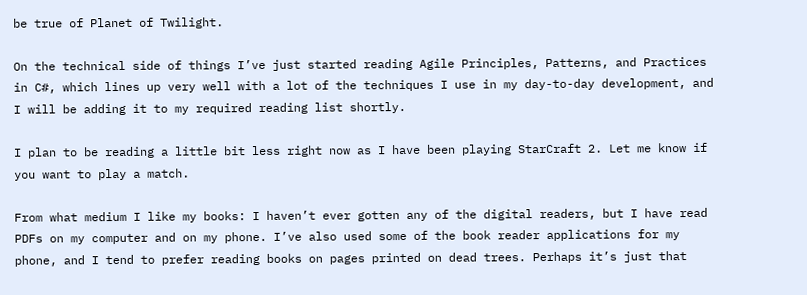be true of Planet of Twilight.

On the technical side of things I’ve just started reading Agile Principles, Patterns, and Practices in C#, which lines up very well with a lot of the techniques I use in my day-to-day development, and I will be adding it to my required reading list shortly.

I plan to be reading a little bit less right now as I have been playing StarCraft 2. Let me know if you want to play a match.

From what medium I like my books: I haven’t ever gotten any of the digital readers, but I have read PDFs on my computer and on my phone. I’ve also used some of the book reader applications for my phone, and I tend to prefer reading books on pages printed on dead trees. Perhaps it’s just that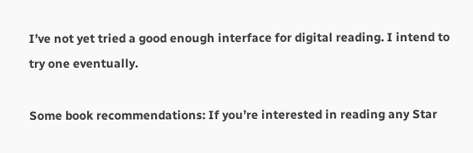I’ve not yet tried a good enough interface for digital reading. I intend to try one eventually.

Some book recommendations: If you’re interested in reading any Star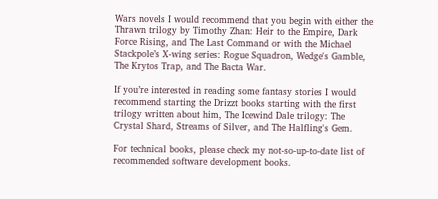Wars novels I would recommend that you begin with either the Thrawn trilogy by Timothy Zhan: Heir to the Empire, Dark Force Rising, and The Last Command or with the Michael Stackpole’s X-wing series: Rogue Squadron, Wedge's Gamble, The Krytos Trap, and The Bacta War.

If you’re interested in reading some fantasy stories I would recommend starting the Drizzt books starting with the first trilogy written about him, The Icewind Dale trilogy: The Crystal Shard, Streams of Silver, and The Halfling's Gem.

For technical books, please check my not-so-up-to-date list of recommended software development books.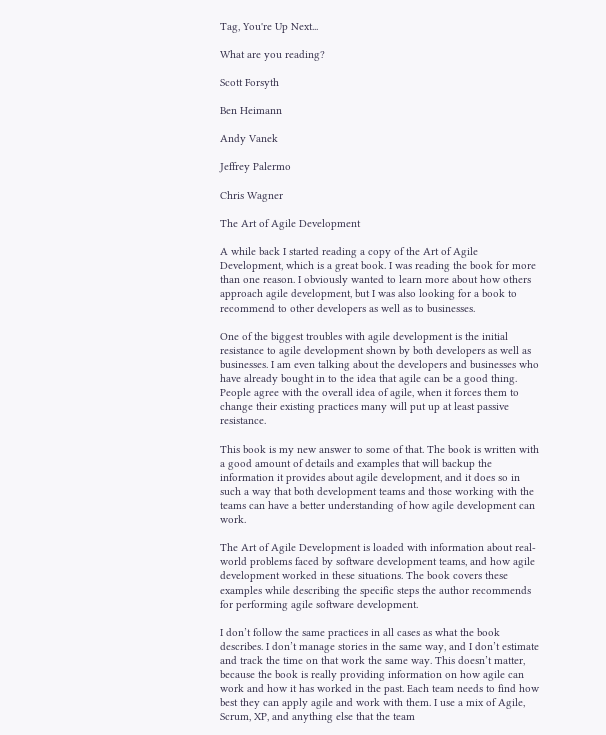Tag, You're Up Next...

What are you reading?

Scott Forsyth

Ben Heimann

Andy Vanek

Jeffrey Palermo

Chris Wagner

The Art of Agile Development

A while back I started reading a copy of the Art of Agile Development, which is a great book. I was reading the book for more than one reason. I obviously wanted to learn more about how others approach agile development, but I was also looking for a book to recommend to other developers as well as to businesses.

One of the biggest troubles with agile development is the initial resistance to agile development shown by both developers as well as businesses. I am even talking about the developers and businesses who have already bought in to the idea that agile can be a good thing. People agree with the overall idea of agile, when it forces them to change their existing practices many will put up at least passive resistance.

This book is my new answer to some of that. The book is written with a good amount of details and examples that will backup the information it provides about agile development, and it does so in such a way that both development teams and those working with the teams can have a better understanding of how agile development can work.

The Art of Agile Development is loaded with information about real-world problems faced by software development teams, and how agile development worked in these situations. The book covers these examples while describing the specific steps the author recommends for performing agile software development.

I don’t follow the same practices in all cases as what the book describes. I don’t manage stories in the same way, and I don’t estimate and track the time on that work the same way. This doesn’t matter, because the book is really providing information on how agile can work and how it has worked in the past. Each team needs to find how best they can apply agile and work with them. I use a mix of Agile, Scrum, XP, and anything else that the team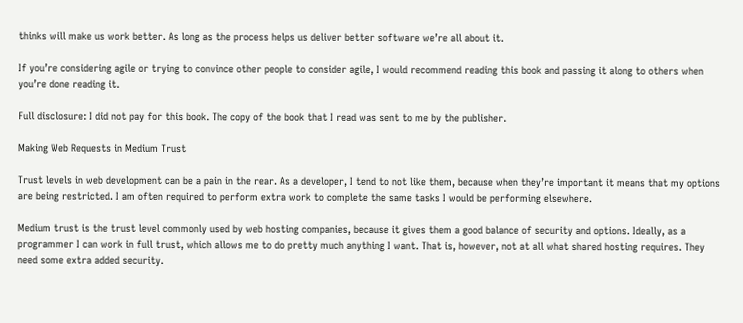thinks will make us work better. As long as the process helps us deliver better software we’re all about it.

If you’re considering agile or trying to convince other people to consider agile, I would recommend reading this book and passing it along to others when you’re done reading it.

Full disclosure: I did not pay for this book. The copy of the book that I read was sent to me by the publisher.

Making Web Requests in Medium Trust

Trust levels in web development can be a pain in the rear. As a developer, I tend to not like them, because when they’re important it means that my options are being restricted. I am often required to perform extra work to complete the same tasks I would be performing elsewhere.

Medium trust is the trust level commonly used by web hosting companies, because it gives them a good balance of security and options. Ideally, as a programmer I can work in full trust, which allows me to do pretty much anything I want. That is, however, not at all what shared hosting requires. They need some extra added security.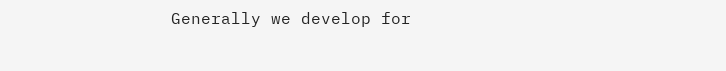Generally we develop for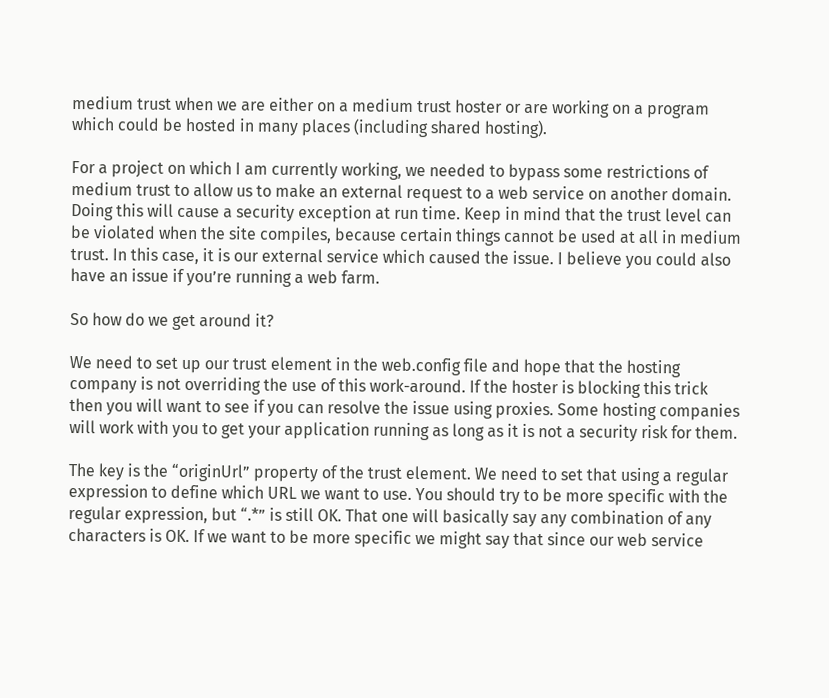medium trust when we are either on a medium trust hoster or are working on a program which could be hosted in many places (including shared hosting).

For a project on which I am currently working, we needed to bypass some restrictions of medium trust to allow us to make an external request to a web service on another domain. Doing this will cause a security exception at run time. Keep in mind that the trust level can be violated when the site compiles, because certain things cannot be used at all in medium trust. In this case, it is our external service which caused the issue. I believe you could also have an issue if you’re running a web farm.

So how do we get around it?

We need to set up our trust element in the web.config file and hope that the hosting company is not overriding the use of this work-around. If the hoster is blocking this trick then you will want to see if you can resolve the issue using proxies. Some hosting companies will work with you to get your application running as long as it is not a security risk for them.

The key is the “originUrl” property of the trust element. We need to set that using a regular expression to define which URL we want to use. You should try to be more specific with the regular expression, but “.*” is still OK. That one will basically say any combination of any characters is OK. If we want to be more specific we might say that since our web service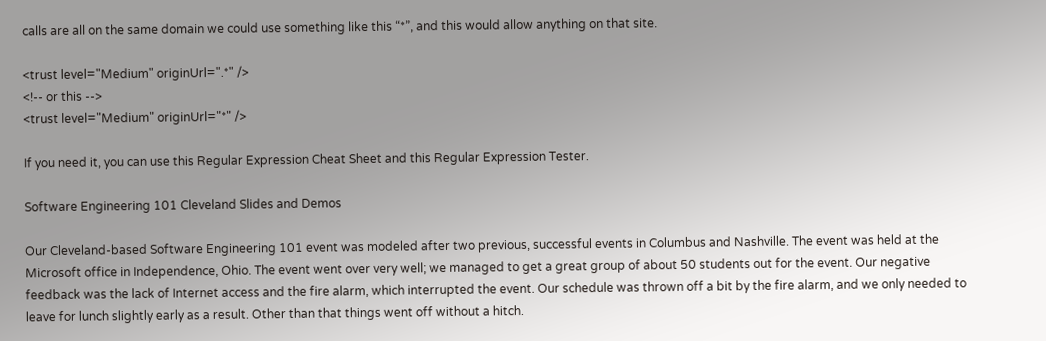calls are all on the same domain we could use something like this “*”, and this would allow anything on that site.

<trust level="Medium" originUrl=".*" />
<!-- or this -->
<trust level="Medium" originUrl="*" />

If you need it, you can use this Regular Expression Cheat Sheet and this Regular Expression Tester.

Software Engineering 101 Cleveland Slides and Demos

Our Cleveland-based Software Engineering 101 event was modeled after two previous, successful events in Columbus and Nashville. The event was held at the Microsoft office in Independence, Ohio. The event went over very well; we managed to get a great group of about 50 students out for the event. Our negative feedback was the lack of Internet access and the fire alarm, which interrupted the event. Our schedule was thrown off a bit by the fire alarm, and we only needed to leave for lunch slightly early as a result. Other than that things went off without a hitch.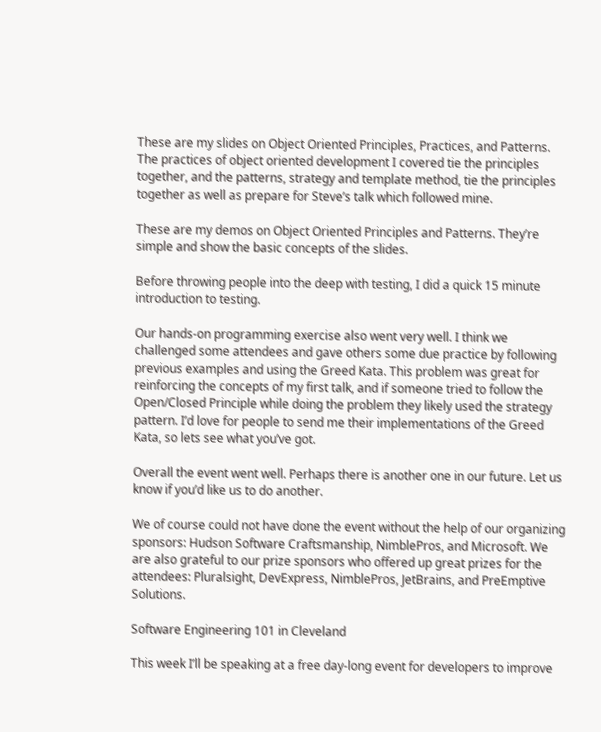These are my slides on Object Oriented Principles, Practices, and Patterns. The practices of object oriented development I covered tie the principles together, and the patterns, strategy and template method, tie the principles together as well as prepare for Steve’s talk which followed mine.

These are my demos on Object Oriented Principles and Patterns. They’re simple and show the basic concepts of the slides.

Before throwing people into the deep with testing, I did a quick 15 minute introduction to testing.

Our hands-on programming exercise also went very well. I think we challenged some attendees and gave others some due practice by following previous examples and using the Greed Kata. This problem was great for reinforcing the concepts of my first talk, and if someone tried to follow the Open/Closed Principle while doing the problem they likely used the strategy pattern. I’d love for people to send me their implementations of the Greed Kata, so lets see what you’ve got.

Overall the event went well. Perhaps there is another one in our future. Let us know if you’d like us to do another.

We of course could not have done the event without the help of our organizing sponsors: Hudson Software Craftsmanship, NimblePros, and Microsoft. We are also grateful to our prize sponsors who offered up great prizes for the attendees: Pluralsight, DevExpress, NimblePros, JetBrains, and PreEmptive Solutions.

Software Engineering 101 in Cleveland

This week I’ll be speaking at a free day-long event for developers to improve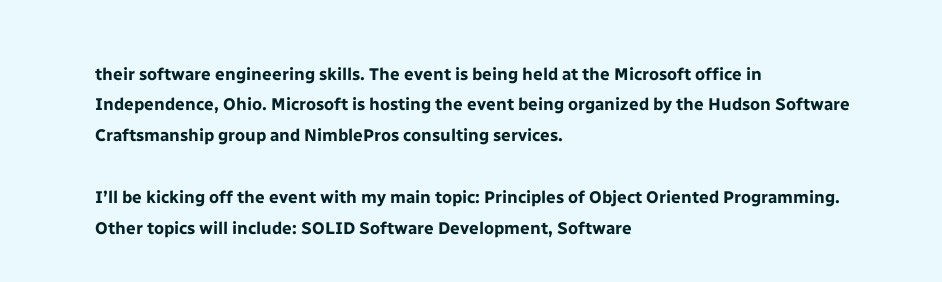their software engineering skills. The event is being held at the Microsoft office in Independence, Ohio. Microsoft is hosting the event being organized by the Hudson Software Craftsmanship group and NimblePros consulting services.

I’ll be kicking off the event with my main topic: Principles of Object Oriented Programming. Other topics will include: SOLID Software Development, Software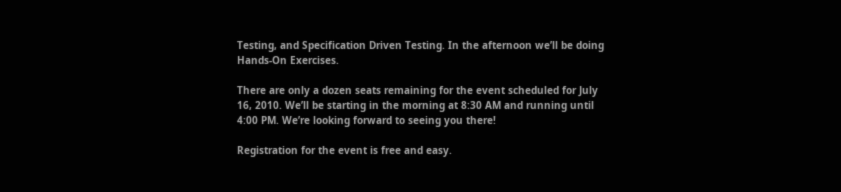Testing, and Specification Driven Testing. In the afternoon we’ll be doing Hands-On Exercises.

There are only a dozen seats remaining for the event scheduled for July 16, 2010. We’ll be starting in the morning at 8:30 AM and running until 4:00 PM. We’re looking forward to seeing you there!

Registration for the event is free and easy.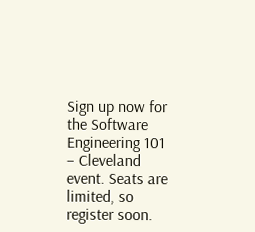Sign up now for the Software Engineering 101 – Cleveland event. Seats are limited, so register soon.